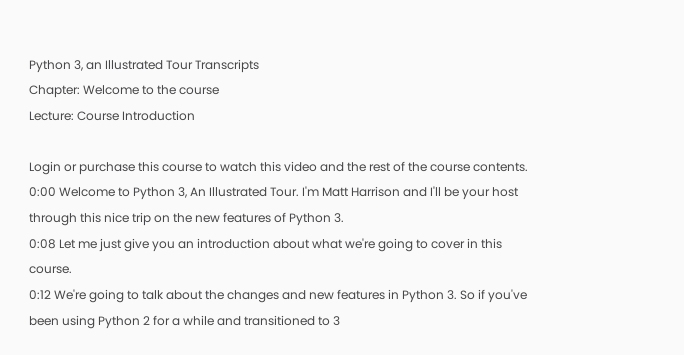Python 3, an Illustrated Tour Transcripts
Chapter: Welcome to the course
Lecture: Course Introduction

Login or purchase this course to watch this video and the rest of the course contents.
0:00 Welcome to Python 3, An Illustrated Tour. I'm Matt Harrison and I'll be your host through this nice trip on the new features of Python 3.
0:08 Let me just give you an introduction about what we're going to cover in this course.
0:12 We're going to talk about the changes and new features in Python 3. So if you've been using Python 2 for a while and transitioned to 3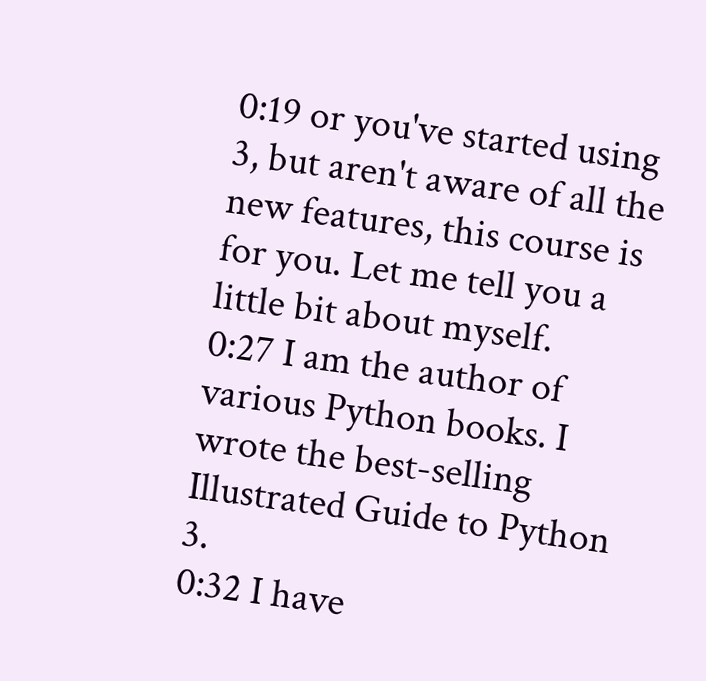0:19 or you've started using 3, but aren't aware of all the new features, this course is for you. Let me tell you a little bit about myself.
0:27 I am the author of various Python books. I wrote the best-selling Illustrated Guide to Python 3.
0:32 I have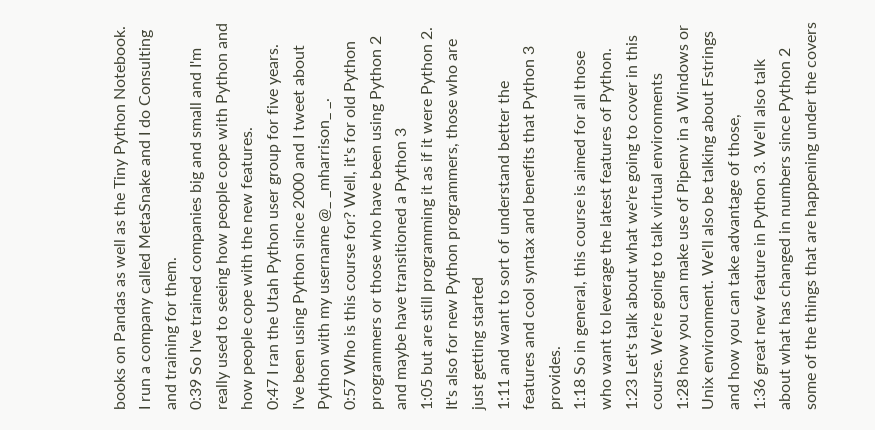books on Pandas as well as the Tiny Python Notebook. I run a company called MetaSnake and I do Consulting and training for them.
0:39 So I've trained companies big and small and I'm really used to seeing how people cope with Python and how people cope with the new features.
0:47 I ran the Utah Python user group for five years. I've been using Python since 2000 and I tweet about Python with my username @_ _mharrison_ _.
0:57 Who is this course for? Well, it's for old Python programmers or those who have been using Python 2 and maybe have transitioned a Python 3
1:05 but are still programming it as if it were Python 2. It's also for new Python programmers, those who are just getting started
1:11 and want to sort of understand better the features and cool syntax and benefits that Python 3 provides.
1:18 So in general, this course is aimed for all those who want to leverage the latest features of Python.
1:23 Let's talk about what we're going to cover in this course. We're going to talk virtual environments
1:28 how you can make use of Pipenv in a Windows or Unix environment. We'll also be talking about Fstrings and how you can take advantage of those,
1:36 great new feature in Python 3. We'll also talk about what has changed in numbers since Python 2 some of the things that are happening under the covers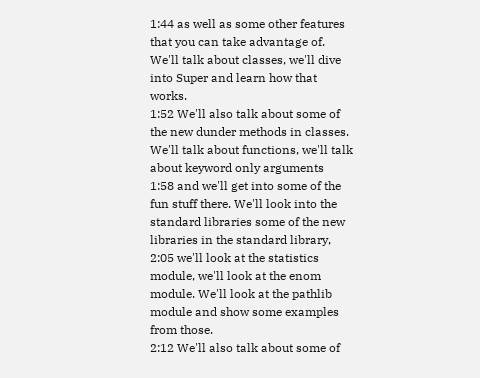1:44 as well as some other features that you can take advantage of. We'll talk about classes, we'll dive into Super and learn how that works.
1:52 We'll also talk about some of the new dunder methods in classes. We'll talk about functions, we'll talk about keyword only arguments
1:58 and we'll get into some of the fun stuff there. We'll look into the standard libraries some of the new libraries in the standard library,
2:05 we'll look at the statistics module, we'll look at the enom module. We'll look at the pathlib module and show some examples from those.
2:12 We'll also talk about some of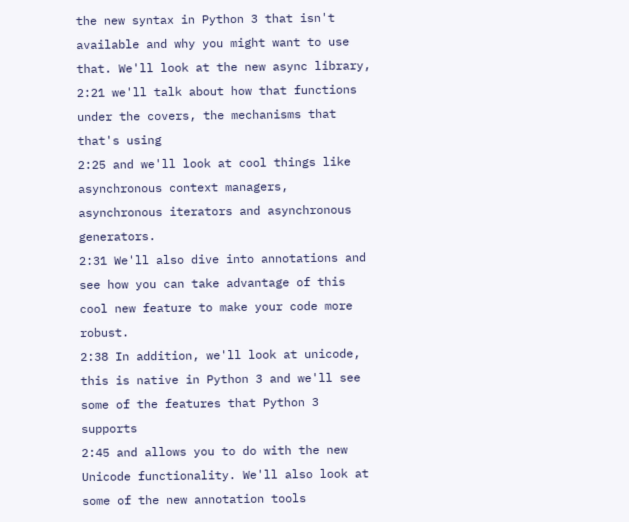the new syntax in Python 3 that isn't available and why you might want to use that. We'll look at the new async library,
2:21 we'll talk about how that functions under the covers, the mechanisms that that's using
2:25 and we'll look at cool things like asynchronous context managers, asynchronous iterators and asynchronous generators.
2:31 We'll also dive into annotations and see how you can take advantage of this cool new feature to make your code more robust.
2:38 In addition, we'll look at unicode, this is native in Python 3 and we'll see some of the features that Python 3 supports
2:45 and allows you to do with the new Unicode functionality. We'll also look at some of the new annotation tools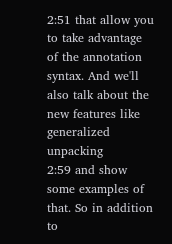2:51 that allow you to take advantage of the annotation syntax. And we'll also talk about the new features like generalized unpacking
2:59 and show some examples of that. So in addition to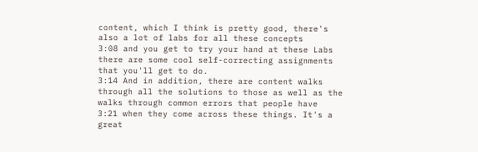content, which I think is pretty good, there's also a lot of labs for all these concepts
3:08 and you get to try your hand at these Labs there are some cool self-correcting assignments that you'll get to do.
3:14 And in addition, there are content walks through all the solutions to those as well as the walks through common errors that people have
3:21 when they come across these things. It's a great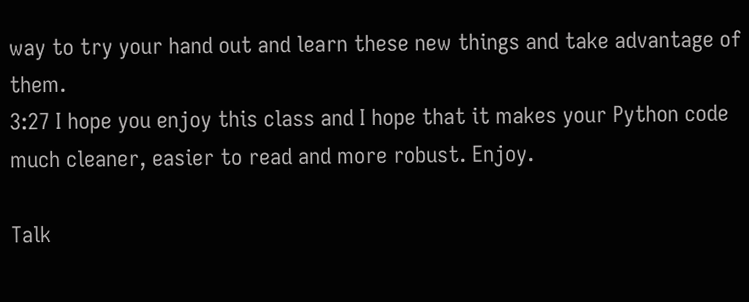way to try your hand out and learn these new things and take advantage of them.
3:27 I hope you enjoy this class and I hope that it makes your Python code much cleaner, easier to read and more robust. Enjoy.

Talk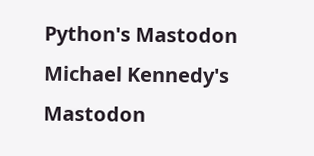Python's Mastodon Michael Kennedy's Mastodon